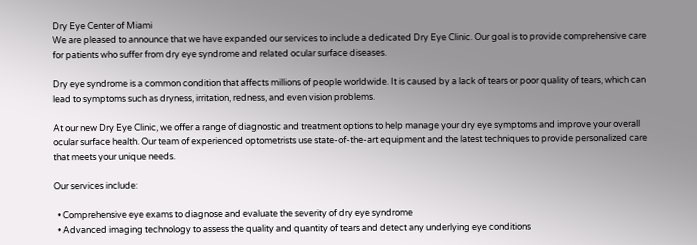Dry Eye Center of Miami
We are pleased to announce that we have expanded our services to include a dedicated Dry Eye Clinic. Our goal is to provide comprehensive care for patients who suffer from dry eye syndrome and related ocular surface diseases.

Dry eye syndrome is a common condition that affects millions of people worldwide. It is caused by a lack of tears or poor quality of tears, which can lead to symptoms such as dryness, irritation, redness, and even vision problems.

At our new Dry Eye Clinic, we offer a range of diagnostic and treatment options to help manage your dry eye symptoms and improve your overall ocular surface health. Our team of experienced optometrists use state-of-the-art equipment and the latest techniques to provide personalized care that meets your unique needs.

Our services include:

  • Comprehensive eye exams to diagnose and evaluate the severity of dry eye syndrome
  • Advanced imaging technology to assess the quality and quantity of tears and detect any underlying eye conditions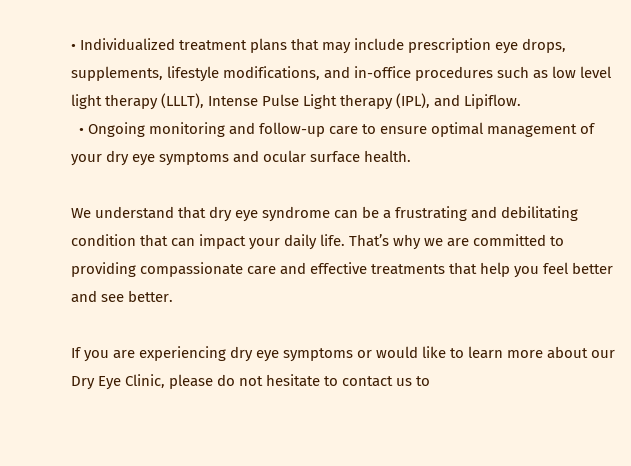• Individualized treatment plans that may include prescription eye drops, supplements, lifestyle modifications, and in-office procedures such as low level light therapy (LLLT), Intense Pulse Light therapy (IPL), and Lipiflow.
  • Ongoing monitoring and follow-up care to ensure optimal management of your dry eye symptoms and ocular surface health.

We understand that dry eye syndrome can be a frustrating and debilitating condition that can impact your daily life. That’s why we are committed to providing compassionate care and effective treatments that help you feel better and see better.

If you are experiencing dry eye symptoms or would like to learn more about our Dry Eye Clinic, please do not hesitate to contact us to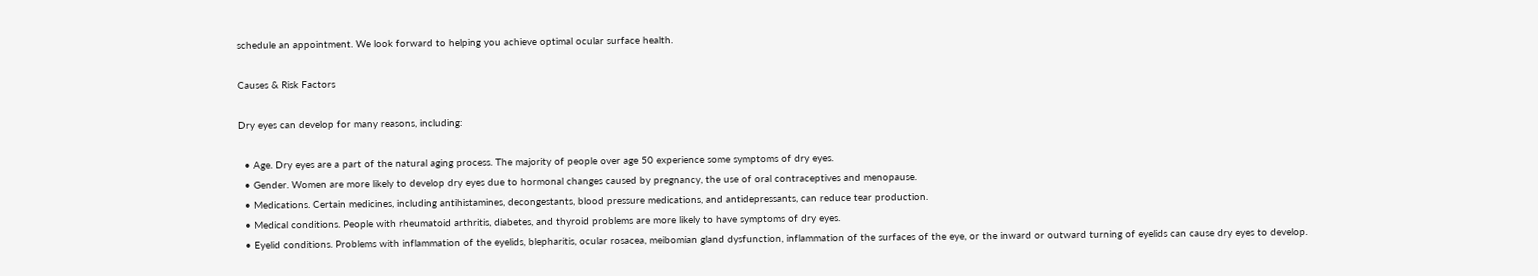schedule an appointment. We look forward to helping you achieve optimal ocular surface health.

Causes & Risk Factors

Dry eyes can develop for many reasons, including:

  • Age. Dry eyes are a part of the natural aging process. The majority of people over age 50 experience some symptoms of dry eyes.
  • Gender. Women are more likely to develop dry eyes due to hormonal changes caused by pregnancy, the use of oral contraceptives and menopause.
  • Medications. Certain medicines, including antihistamines, decongestants, blood pressure medications, and antidepressants, can reduce tear production.
  • Medical conditions. People with rheumatoid arthritis, diabetes, and thyroid problems are more likely to have symptoms of dry eyes.
  • Eyelid conditions. Problems with inflammation of the eyelids, blepharitis, ocular rosacea, meibomian gland dysfunction, inflammation of the surfaces of the eye, or the inward or outward turning of eyelids can cause dry eyes to develop.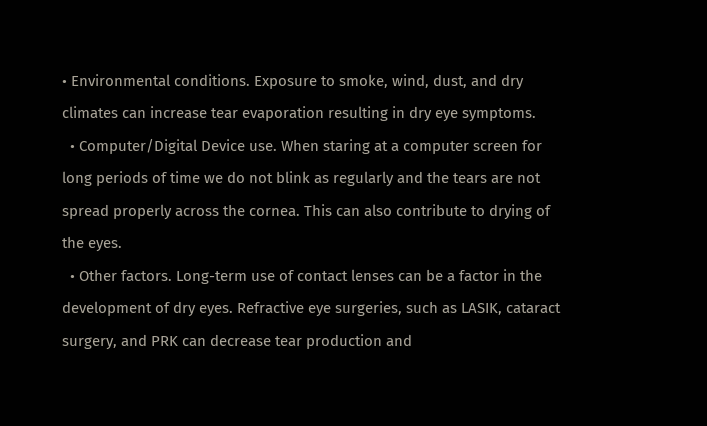• Environmental conditions. Exposure to smoke, wind, dust, and dry climates can increase tear evaporation resulting in dry eye symptoms.
  • Computer/Digital Device use. When staring at a computer screen for long periods of time we do not blink as regularly and the tears are not spread properly across the cornea. This can also contribute to drying of the eyes.
  • Other factors. Long-term use of contact lenses can be a factor in the development of dry eyes. Refractive eye surgeries, such as LASIK, cataract surgery, and PRK can decrease tear production and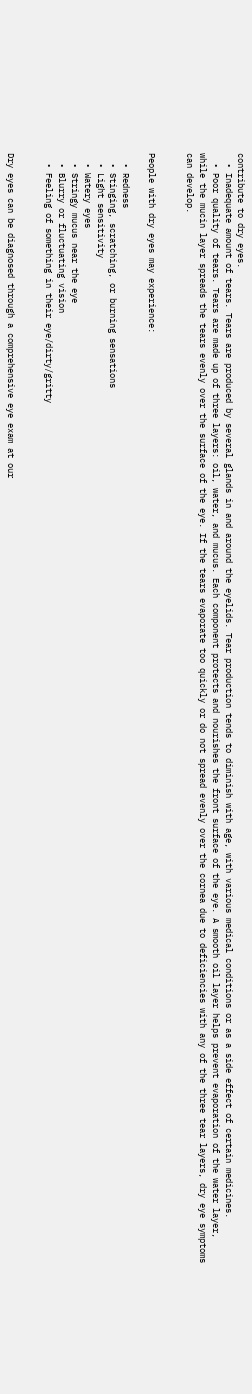contribute to dry eyes.
  • Inadequate amount of tears. Tears are produced by several glands in and around the eyelids. Tear production tends to diminish with age, with various medical conditions or as a side effect of certain medicines.
  • Poor quality of tears. Tears are made up of three layers: oil, water, and mucus. Each component protects and nourishes the front surface of the eye. A smooth oil layer helps prevent evaporation of the water layer, while the mucin layer spreads the tears evenly over the surface of the eye. If the tears evaporate too quickly or do not spread evenly over the cornea due to deficiencies with any of the three tear layers, dry eye symptoms can develop.


People with dry eyes may experience:

  • Redness
  • Stinging, scratching, or burning sensations
  • Light sensitivity
  • Watery eyes
  • Stringy mucus near the eye
  • Blurry or fluctuating vision
  • Feeling of something in their eye/dirty/gritty


Dry eyes can be diagnosed through a comprehensive eye exam at our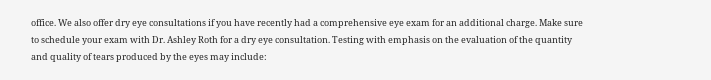office. We also offer dry eye consultations if you have recently had a comprehensive eye exam for an additional charge. Make sure to schedule your exam with Dr. Ashley Roth for a dry eye consultation. Testing with emphasis on the evaluation of the quantity and quality of tears produced by the eyes may include: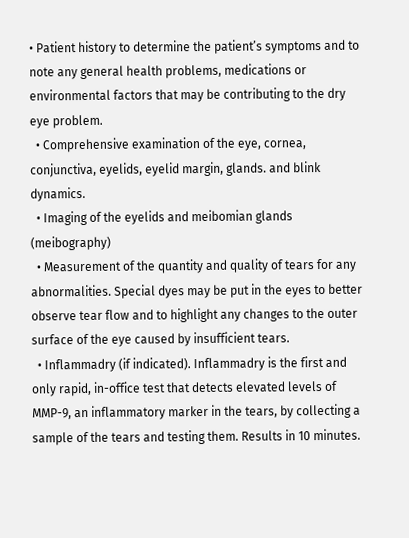• Patient history to determine the patient’s symptoms and to note any general health problems, medications or environmental factors that may be contributing to the dry eye problem.
  • Comprehensive examination of the eye, cornea, conjunctiva, eyelids, eyelid margin, glands. and blink dynamics.
  • Imaging of the eyelids and meibomian glands (meibography)
  • Measurement of the quantity and quality of tears for any abnormalities. Special dyes may be put in the eyes to better observe tear flow and to highlight any changes to the outer surface of the eye caused by insufficient tears.
  • Inflammadry (if indicated). Inflammadry is the first and only rapid, in-office test that detects elevated levels of MMP-9, an inflammatory marker in the tears, by collecting a sample of the tears and testing them. Results in 10 minutes.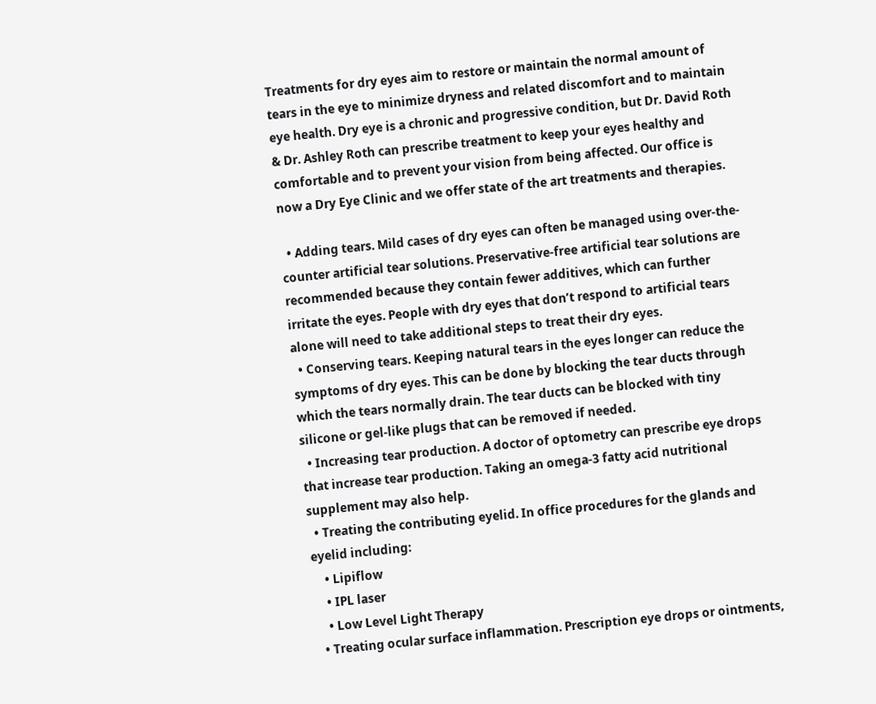Treatments for dry eyes aim to restore or maintain the normal amount of tears in the eye to minimize dryness and related discomfort and to maintain eye health. Dry eye is a chronic and progressive condition, but Dr. David Roth & Dr. Ashley Roth can prescribe treatment to keep your eyes healthy and comfortable and to prevent your vision from being affected. Our office is now a Dry Eye Clinic and we offer state of the art treatments and therapies.

  • Adding tears. Mild cases of dry eyes can often be managed using over-the-counter artificial tear solutions. Preservative-free artificial tear solutions are recommended because they contain fewer additives, which can further irritate the eyes. People with dry eyes that don’t respond to artificial tears alone will need to take additional steps to treat their dry eyes.
  • Conserving tears. Keeping natural tears in the eyes longer can reduce the symptoms of dry eyes. This can be done by blocking the tear ducts through which the tears normally drain. The tear ducts can be blocked with tiny silicone or gel-like plugs that can be removed if needed.
  • Increasing tear production. A doctor of optometry can prescribe eye drops that increase tear production. Taking an omega-3 fatty acid nutritional supplement may also help.
  • Treating the contributing eyelid. In office procedures for the glands and eyelid including:
    • Lipiflow
    • IPL laser
    • Low Level Light Therapy
  • Treating ocular surface inflammation. Prescription eye drops or ointments,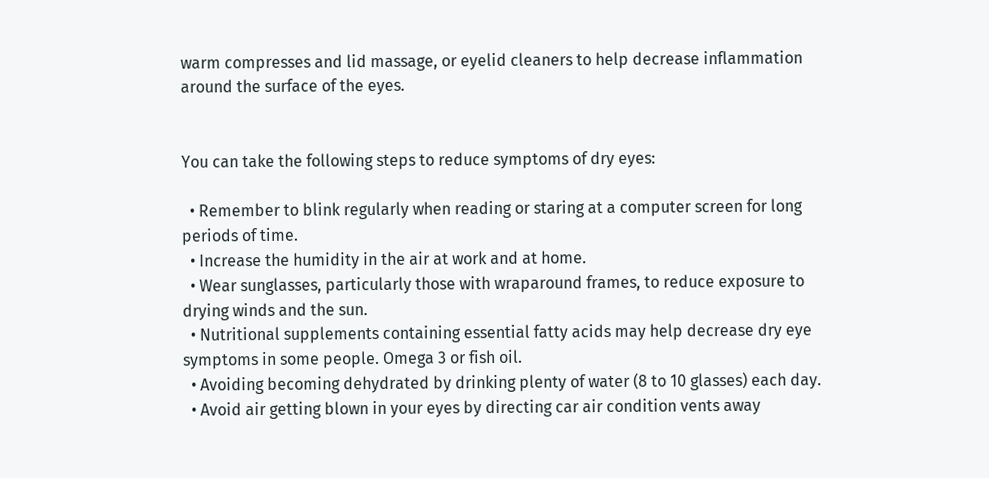warm compresses and lid massage, or eyelid cleaners to help decrease inflammation around the surface of the eyes.


You can take the following steps to reduce symptoms of dry eyes:

  • Remember to blink regularly when reading or staring at a computer screen for long periods of time.
  • Increase the humidity in the air at work and at home.
  • Wear sunglasses, particularly those with wraparound frames, to reduce exposure to drying winds and the sun.
  • Nutritional supplements containing essential fatty acids may help decrease dry eye symptoms in some people. Omega 3 or fish oil.
  • Avoiding becoming dehydrated by drinking plenty of water (8 to 10 glasses) each day.
  • Avoid air getting blown in your eyes by directing car air condition vents away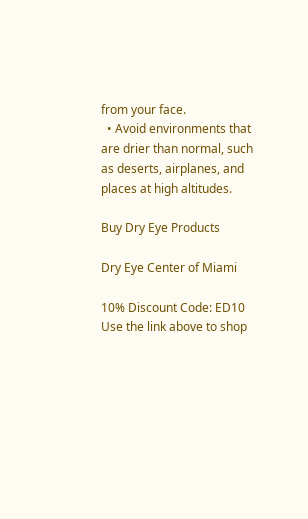from your face.
  • Avoid environments that are drier than normal, such as deserts, airplanes, and places at high altitudes.

Buy Dry Eye Products

Dry Eye Center of Miami

10% Discount Code: ED10
Use the link above to shop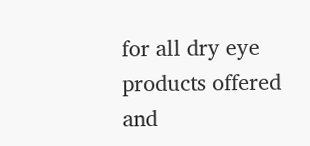for all dry eye products offered and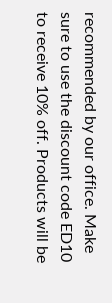recommended by our office. Make sure to use the discount code ED10 to receive 10% off. Products will be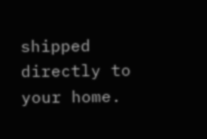shipped directly to your home.